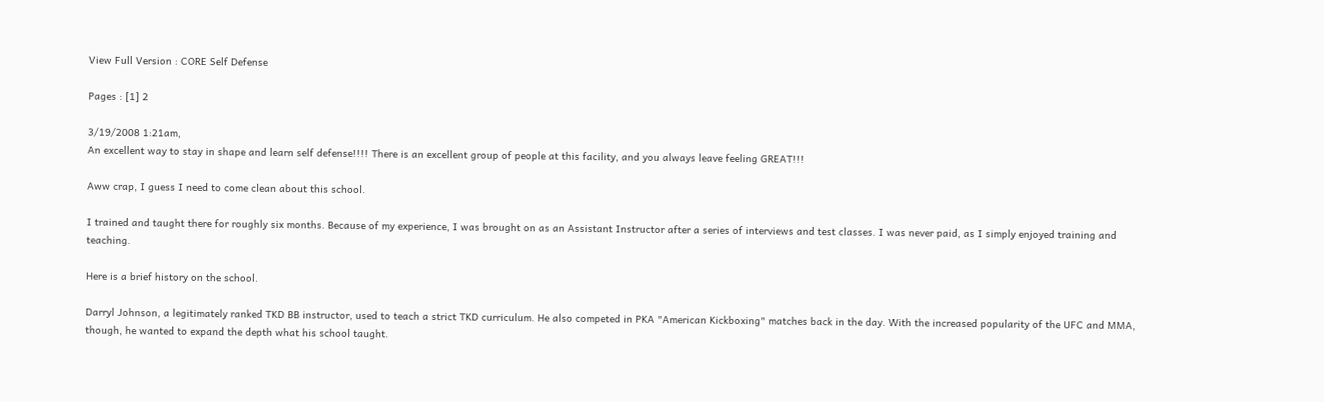View Full Version : CORE Self Defense

Pages : [1] 2

3/19/2008 1:21am,
An excellent way to stay in shape and learn self defense!!!! There is an excellent group of people at this facility, and you always leave feeling GREAT!!!

Aww crap, I guess I need to come clean about this school.

I trained and taught there for roughly six months. Because of my experience, I was brought on as an Assistant Instructor after a series of interviews and test classes. I was never paid, as I simply enjoyed training and teaching.

Here is a brief history on the school.

Darryl Johnson, a legitimately ranked TKD BB instructor, used to teach a strict TKD curriculum. He also competed in PKA "American Kickboxing" matches back in the day. With the increased popularity of the UFC and MMA, though, he wanted to expand the depth what his school taught.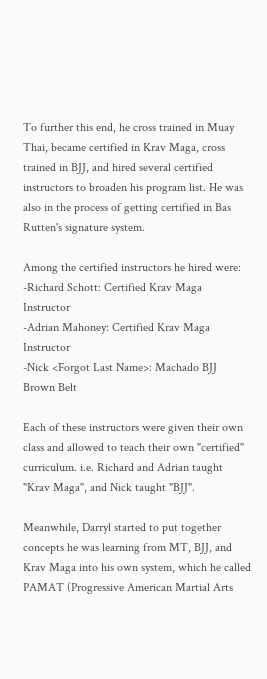To further this end, he cross trained in Muay Thai, became certified in Krav Maga, cross trained in BJJ, and hired several certified instructors to broaden his program list. He was also in the process of getting certified in Bas Rutten's signature system.

Among the certified instructors he hired were:
-Richard Schott: Certified Krav Maga Instructor
-Adrian Mahoney: Certified Krav Maga Instructor
-Nick <Forgot Last Name>: Machado BJJ Brown Belt

Each of these instructors were given their own class and allowed to teach their own "certified" curriculum. i.e. Richard and Adrian taught "Krav Maga", and Nick taught "BJJ".

Meanwhile, Darryl started to put together concepts he was learning from MT, BJJ, and Krav Maga into his own system, which he called PAMAT (Progressive American Martial Arts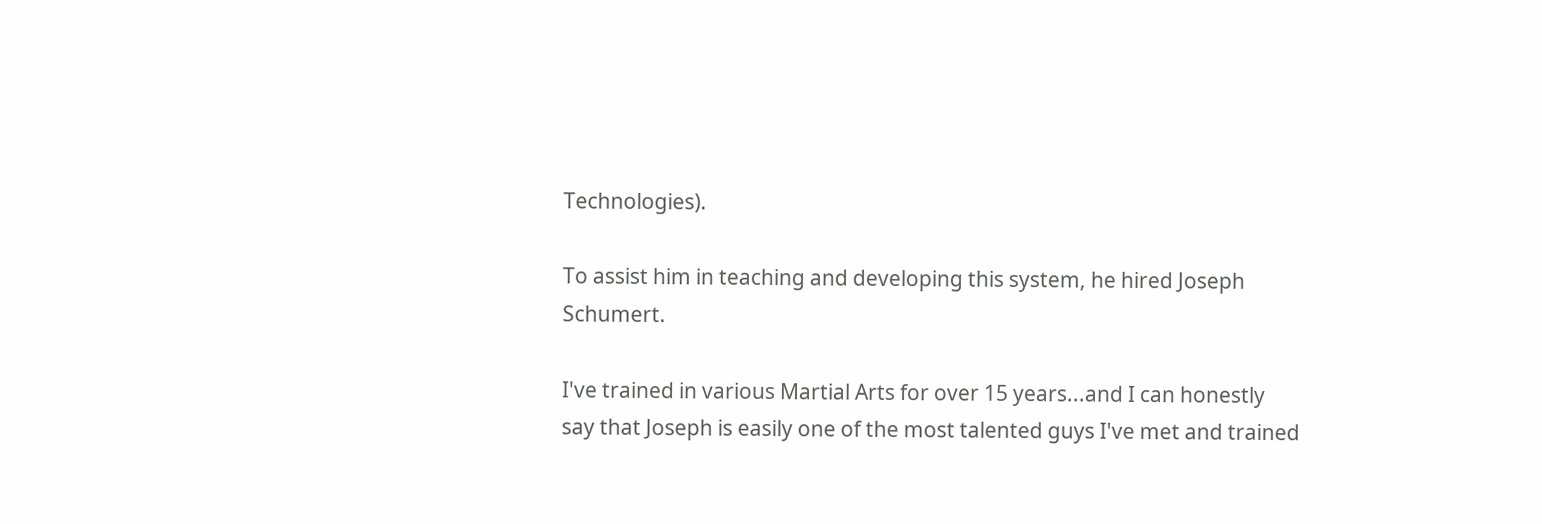Technologies).

To assist him in teaching and developing this system, he hired Joseph Schumert.

I've trained in various Martial Arts for over 15 years...and I can honestly say that Joseph is easily one of the most talented guys I've met and trained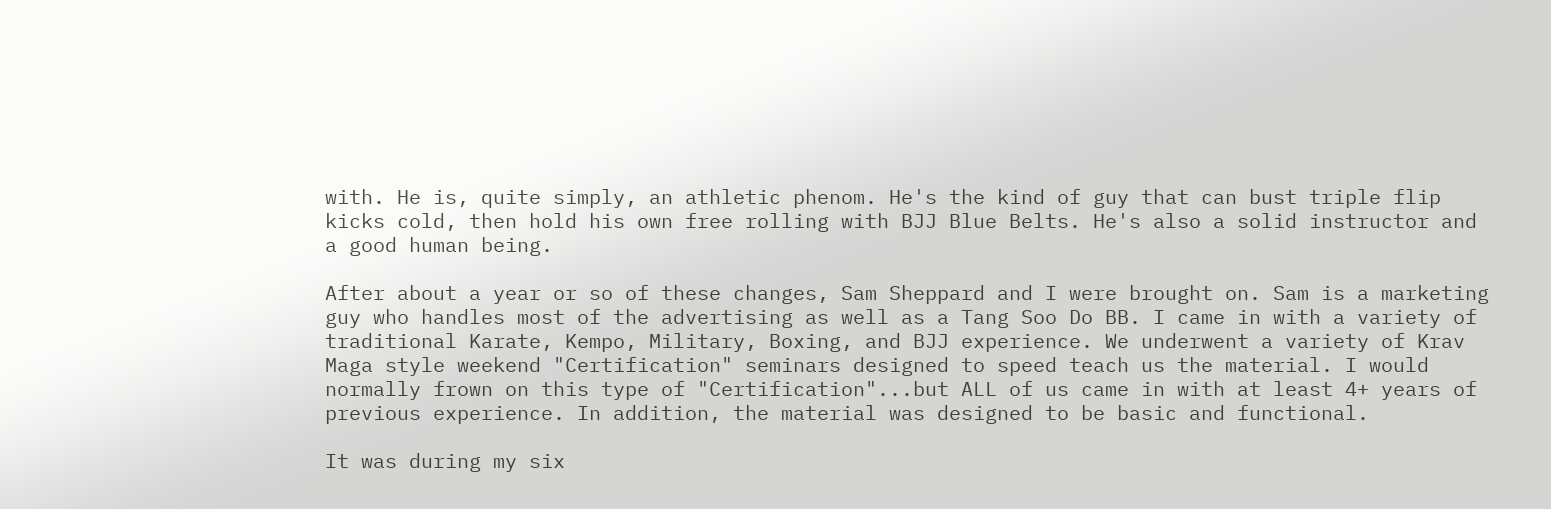with. He is, quite simply, an athletic phenom. He's the kind of guy that can bust triple flip kicks cold, then hold his own free rolling with BJJ Blue Belts. He's also a solid instructor and a good human being.

After about a year or so of these changes, Sam Sheppard and I were brought on. Sam is a marketing guy who handles most of the advertising as well as a Tang Soo Do BB. I came in with a variety of traditional Karate, Kempo, Military, Boxing, and BJJ experience. We underwent a variety of Krav Maga style weekend "Certification" seminars designed to speed teach us the material. I would normally frown on this type of "Certification"...but ALL of us came in with at least 4+ years of previous experience. In addition, the material was designed to be basic and functional.

It was during my six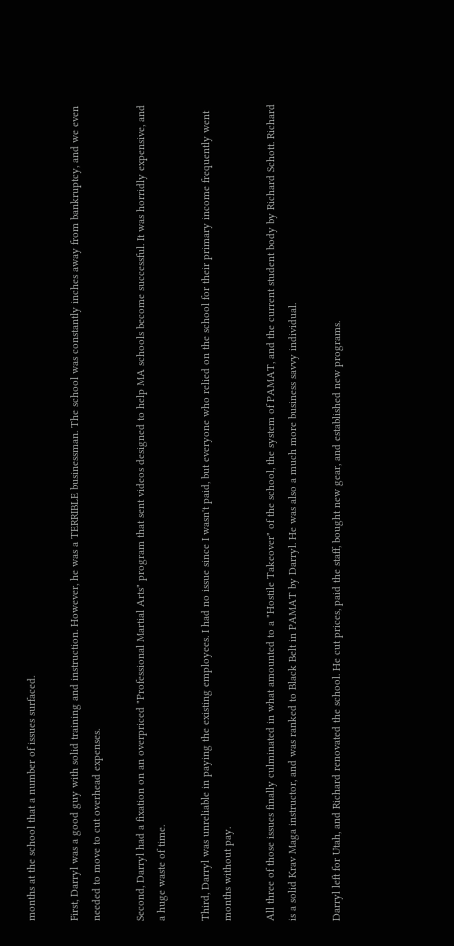months at the school that a number of issues surfaced.

First, Darryl was a good guy with solid training and instruction. However, he was a TERRIBLE businessman. The school was constantly inches away from bankruptcy, and we even needed to move to cut overhead expenses.

Second, Darryl had a fixation on an overpriced "Professional Martial Arts" program that sent videos designed to help MA schools become successful. It was horridly expensive, and a huge waste of time.

Third, Darryl was unreliable in paying the existing employees. I had no issue since I wasn't paid, but everyone who relied on the school for their primary income frequently went months without pay.

All three of those issues finally culminated in what amounted to a "Hostile Takeover" of the school, the system of PAMAT, and the current student body by Richard Schott. Richard is a solid Krav Maga instructor, and was ranked to Black Belt in PAMAT by Darryl. He was also a much more business savvy individual.

Darryl left for Utah, and Richard renovated the school. He cut prices, paid the staff, bought new gear, and established new programs.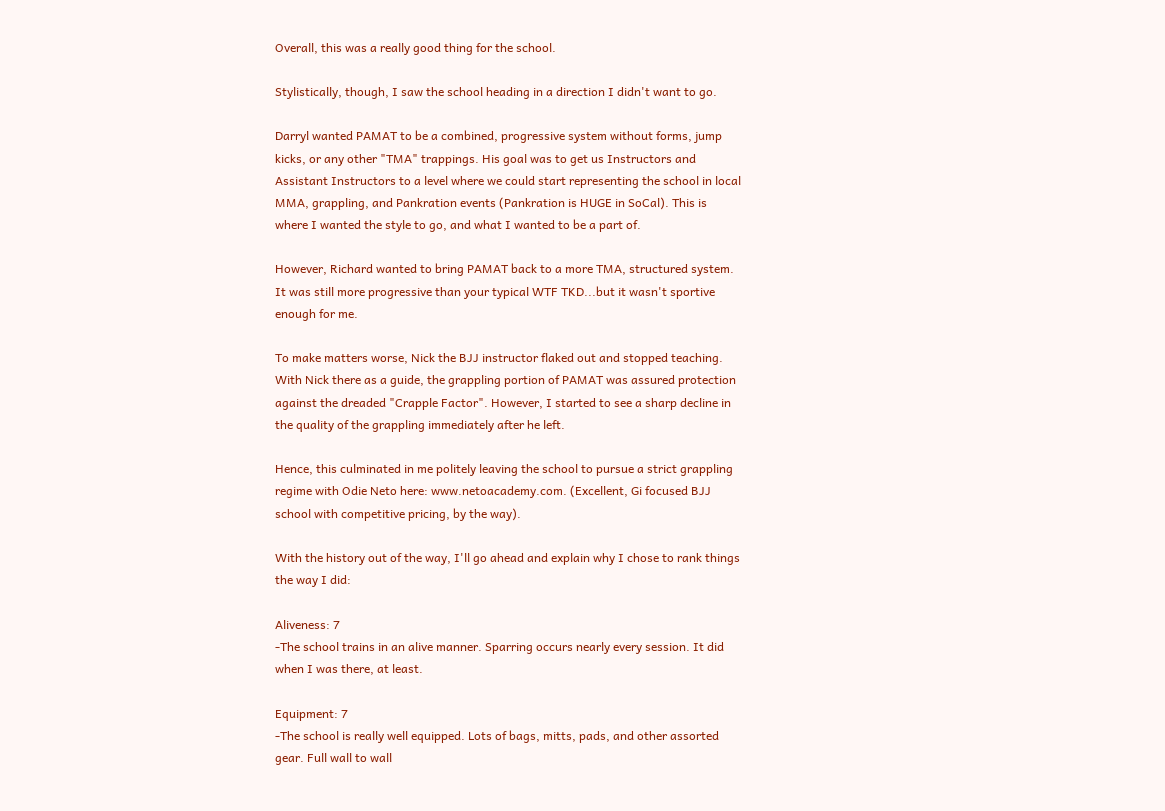Overall, this was a really good thing for the school.

Stylistically, though, I saw the school heading in a direction I didn't want to go.

Darryl wanted PAMAT to be a combined, progressive system without forms, jump kicks, or any other "TMA" trappings. His goal was to get us Instructors and Assistant Instructors to a level where we could start representing the school in local MMA, grappling, and Pankration events (Pankration is HUGE in SoCal). This is where I wanted the style to go, and what I wanted to be a part of.

However, Richard wanted to bring PAMAT back to a more TMA, structured system. It was still more progressive than your typical WTF TKD...but it wasn't sportive enough for me.

To make matters worse, Nick the BJJ instructor flaked out and stopped teaching. With Nick there as a guide, the grappling portion of PAMAT was assured protection against the dreaded "Crapple Factor". However, I started to see a sharp decline in the quality of the grappling immediately after he left.

Hence, this culminated in me politely leaving the school to pursue a strict grappling regime with Odie Neto here: www.netoacademy.com. (Excellent, Gi focused BJJ school with competitive pricing, by the way).

With the history out of the way, I'll go ahead and explain why I chose to rank things the way I did:

Aliveness: 7
-The school trains in an alive manner. Sparring occurs nearly every session. It did when I was there, at least.

Equipment: 7
-The school is really well equipped. Lots of bags, mitts, pads, and other assorted gear. Full wall to wall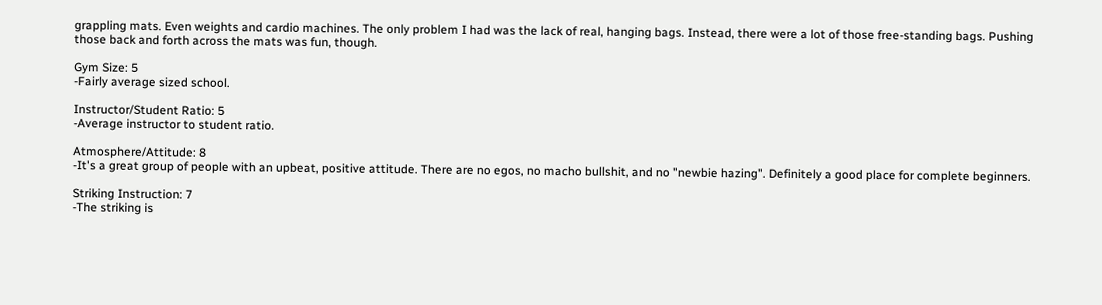grappling mats. Even weights and cardio machines. The only problem I had was the lack of real, hanging bags. Instead, there were a lot of those free-standing bags. Pushing those back and forth across the mats was fun, though.

Gym Size: 5
-Fairly average sized school.

Instructor/Student Ratio: 5
-Average instructor to student ratio.

Atmosphere/Attitude: 8
-It's a great group of people with an upbeat, positive attitude. There are no egos, no macho bullshit, and no "newbie hazing". Definitely a good place for complete beginners.

Striking Instruction: 7
-The striking is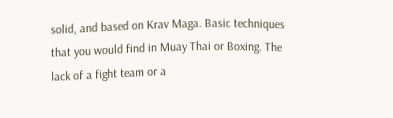solid, and based on Krav Maga. Basic techniques that you would find in Muay Thai or Boxing. The lack of a fight team or a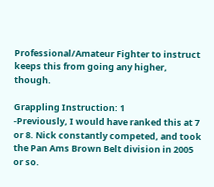Professional/Amateur Fighter to instruct keeps this from going any higher, though.

Grappling Instruction: 1
-Previously, I would have ranked this at 7 or 8. Nick constantly competed, and took the Pan Ams Brown Belt division in 2005 or so.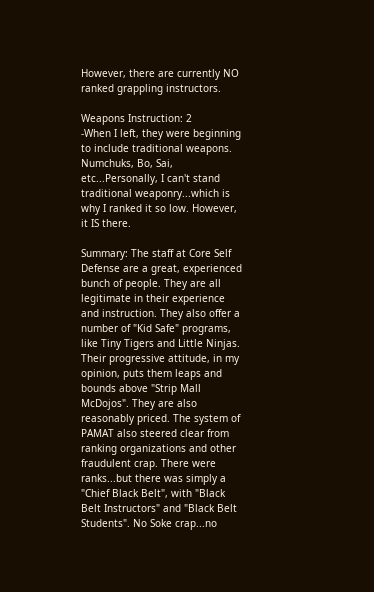However, there are currently NO ranked grappling instructors.

Weapons Instruction: 2
-When I left, they were beginning to include traditional weapons. Numchuks, Bo, Sai, etc...Personally, I can't stand traditional weaponry...which is why I ranked it so low. However, it IS there.

Summary: The staff at Core Self Defense are a great, experienced bunch of people. They are all legitimate in their experience and instruction. They also offer a number of "Kid Safe" programs, like Tiny Tigers and Little Ninjas. Their progressive attitude, in my opinion, puts them leaps and bounds above "Strip Mall McDojos". They are also reasonably priced. The system of PAMAT also steered clear from ranking organizations and other fraudulent crap. There were ranks...but there was simply a "Chief Black Belt", with "Black Belt Instructors" and "Black Belt Students". No Soke crap...no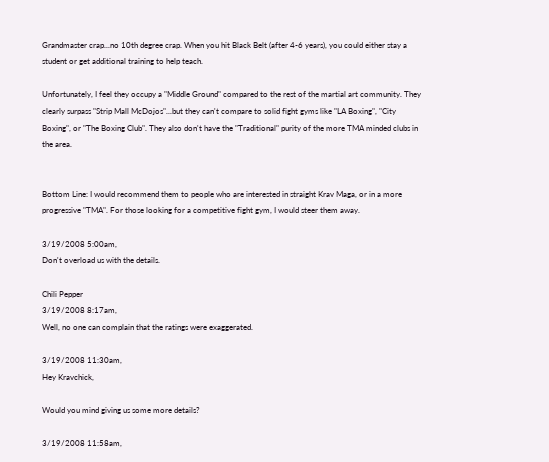Grandmaster crap...no 10th degree crap. When you hit Black Belt (after 4-6 years), you could either stay a student or get additional training to help teach.

Unfortunately, I feel they occupy a "Middle Ground" compared to the rest of the martial art community. They clearly surpass "Strip Mall McDojos"...but they can't compare to solid fight gyms like "LA Boxing", "City Boxing", or "The Boxing Club". They also don't have the "Traditional" purity of the more TMA minded clubs in the area.


Bottom Line: I would recommend them to people who are interested in straight Krav Maga, or in a more progressive "TMA". For those looking for a competitive fight gym, I would steer them away.

3/19/2008 5:00am,
Don't overload us with the details.

Chili Pepper
3/19/2008 8:17am,
Well, no one can complain that the ratings were exaggerated.

3/19/2008 11:30am,
Hey Kravchick,

Would you mind giving us some more details?

3/19/2008 11:58am,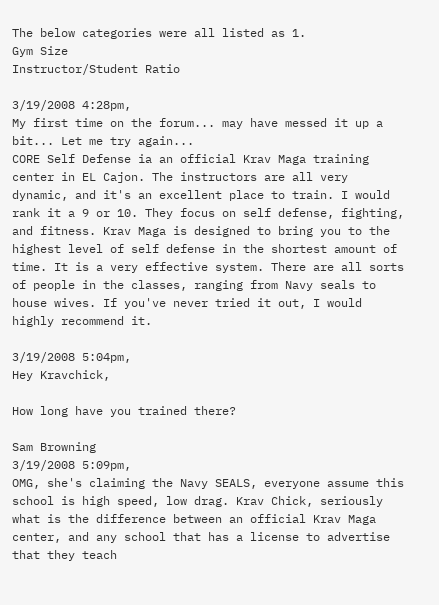The below categories were all listed as 1.
Gym Size
Instructor/Student Ratio

3/19/2008 4:28pm,
My first time on the forum... may have messed it up a bit... Let me try again...
CORE Self Defense ia an official Krav Maga training center in EL Cajon. The instructors are all very dynamic, and it's an excellent place to train. I would rank it a 9 or 10. They focus on self defense, fighting, and fitness. Krav Maga is designed to bring you to the highest level of self defense in the shortest amount of time. It is a very effective system. There are all sorts of people in the classes, ranging from Navy seals to house wives. If you've never tried it out, I would highly recommend it.

3/19/2008 5:04pm,
Hey Kravchick,

How long have you trained there?

Sam Browning
3/19/2008 5:09pm,
OMG, she's claiming the Navy SEALS, everyone assume this school is high speed, low drag. Krav Chick, seriously what is the difference between an official Krav Maga center, and any school that has a license to advertise that they teach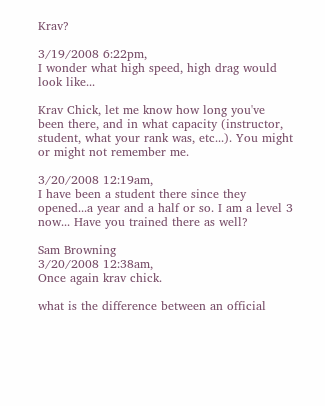Krav?

3/19/2008 6:22pm,
I wonder what high speed, high drag would look like...

Krav Chick, let me know how long you've been there, and in what capacity (instructor, student, what your rank was, etc...). You might or might not remember me.

3/20/2008 12:19am,
I have been a student there since they opened...a year and a half or so. I am a level 3 now... Have you trained there as well?

Sam Browning
3/20/2008 12:38am,
Once again krav chick.

what is the difference between an official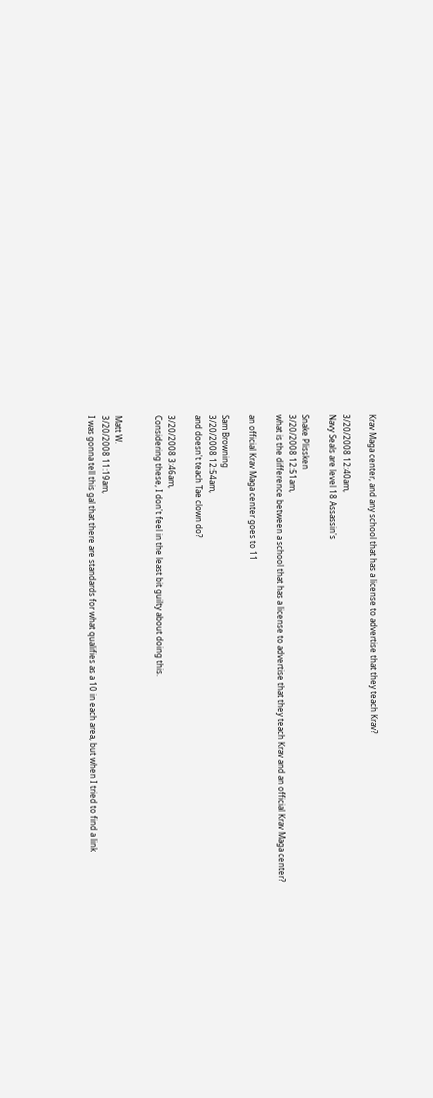Krav Maga center, and any school that has a license to advertise that they teach Krav?

3/20/2008 12:40am,
Navy Seals are level 18 Assassin's

Snake Plissken
3/20/2008 12:51am,
what is the difference between a school that has a license to advertise that they teach Krav and an official Krav Maga center?

an official Krav Maga center goes to 11

Sam Browning
3/20/2008 12:54am,
and doesn't teach Tae clown do?

3/20/2008 3:46am,
Considering these, I don't feel in the least bit guilty about doing this.


Matt W.
3/20/2008 11:19am,
I was gonna tell this gal that there are standards for what qualifies as a 10 in each area, but when I tried to find a link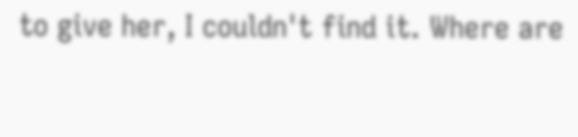to give her, I couldn't find it. Where are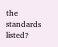the standards listed?